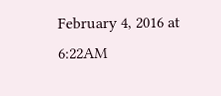February 4, 2016 at 6:22AM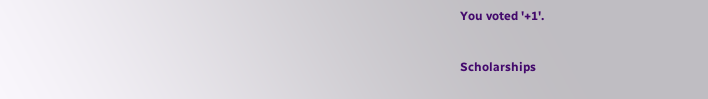You voted '+1'.

Scholarships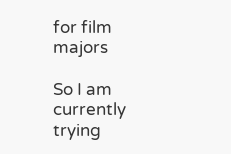for film majors

So I am currently trying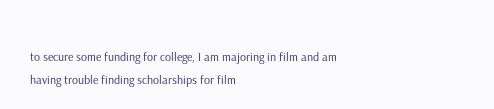to secure some funding for college, I am majoring in film and am having trouble finding scholarships for film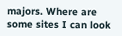majors. Where are some sites I can look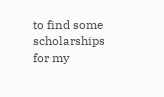to find some scholarships for my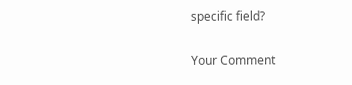specific field?

Your Comment